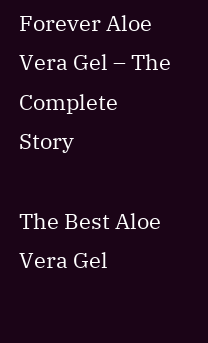Forever Aloe Vera Gel – The Complete Story

The Best Aloe Vera Gel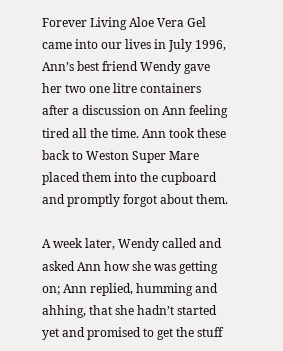Forever Living Aloe Vera Gel came into our lives in July 1996, Ann’s best friend Wendy gave her two one litre containers after a discussion on Ann feeling tired all the time. Ann took these back to Weston Super Mare placed them into the cupboard and promptly forgot about them.

A week later, Wendy called and asked Ann how she was getting on; Ann replied, humming and ahhing, that she hadn’t started yet and promised to get the stuff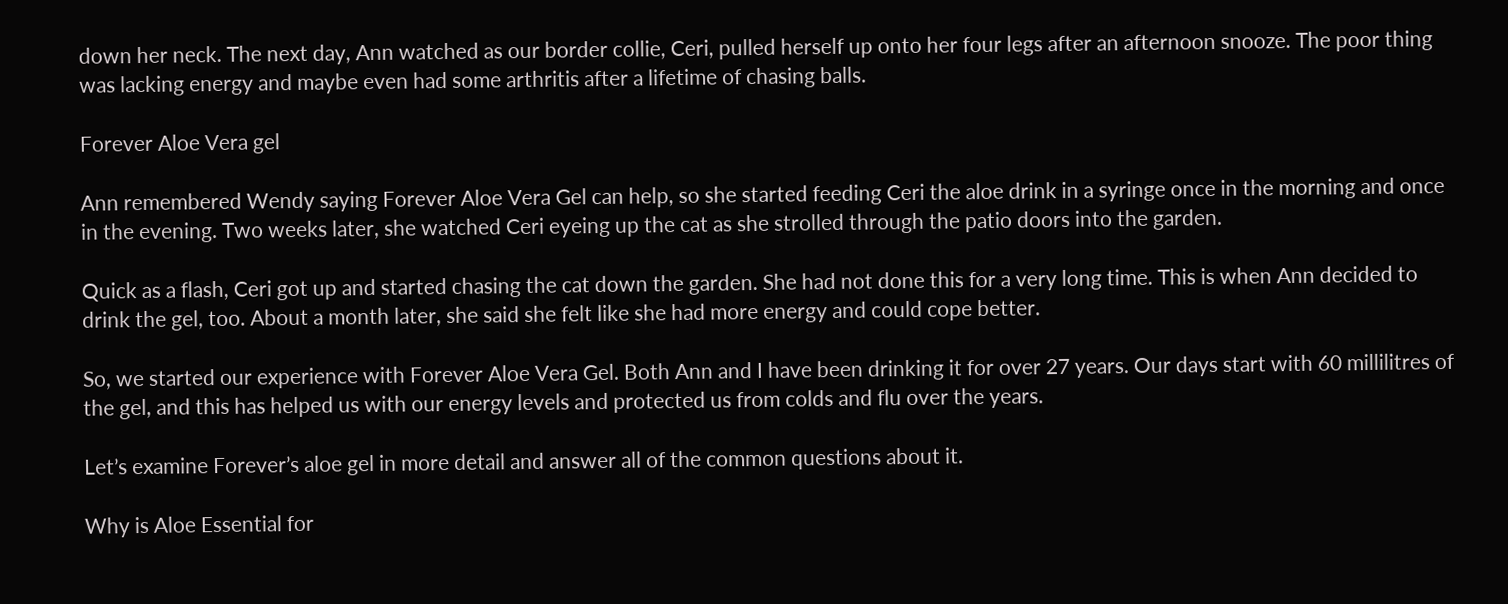down her neck. The next day, Ann watched as our border collie, Ceri, pulled herself up onto her four legs after an afternoon snooze. The poor thing was lacking energy and maybe even had some arthritis after a lifetime of chasing balls.

Forever Aloe Vera gel

Ann remembered Wendy saying Forever Aloe Vera Gel can help, so she started feeding Ceri the aloe drink in a syringe once in the morning and once in the evening. Two weeks later, she watched Ceri eyeing up the cat as she strolled through the patio doors into the garden.

Quick as a flash, Ceri got up and started chasing the cat down the garden. She had not done this for a very long time. This is when Ann decided to drink the gel, too. About a month later, she said she felt like she had more energy and could cope better.

So, we started our experience with Forever Aloe Vera Gel. Both Ann and I have been drinking it for over 27 years. Our days start with 60 millilitres of the gel, and this has helped us with our energy levels and protected us from colds and flu over the years.

Let’s examine Forever’s aloe gel in more detail and answer all of the common questions about it.

Why is Aloe Essential for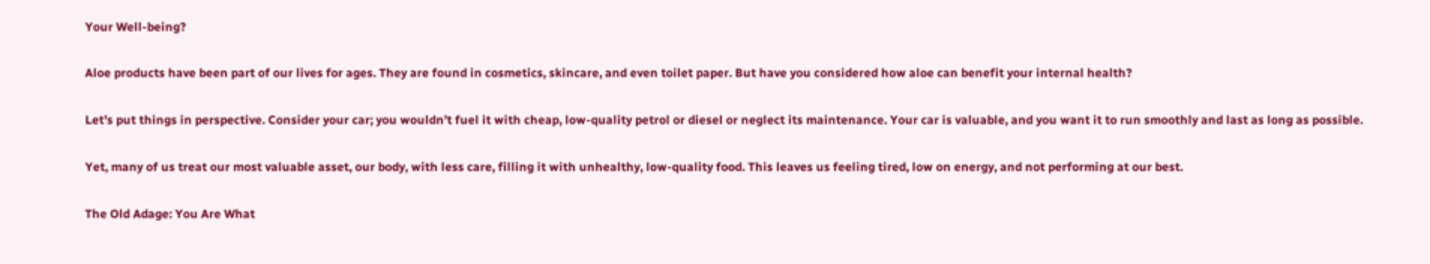Your Well-being?

Aloe products have been part of our lives for ages. They are found in cosmetics, skincare, and even toilet paper. But have you considered how aloe can benefit your internal health?

Let’s put things in perspective. Consider your car; you wouldn’t fuel it with cheap, low-quality petrol or diesel or neglect its maintenance. Your car is valuable, and you want it to run smoothly and last as long as possible.

Yet, many of us treat our most valuable asset, our body, with less care, filling it with unhealthy, low-quality food. This leaves us feeling tired, low on energy, and not performing at our best.

The Old Adage: You Are What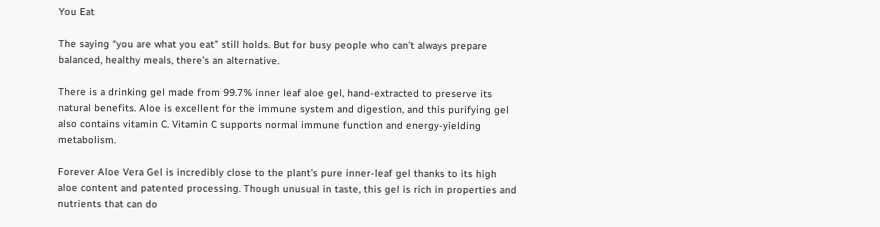You Eat

The saying “you are what you eat” still holds. But for busy people who can’t always prepare balanced, healthy meals, there’s an alternative.

There is a drinking gel made from 99.7% inner leaf aloe gel, hand-extracted to preserve its natural benefits. Aloe is excellent for the immune system and digestion, and this purifying gel also contains vitamin C. Vitamin C supports normal immune function and energy-yielding metabolism.

Forever Aloe Vera Gel is incredibly close to the plant’s pure inner-leaf gel thanks to its high aloe content and patented processing. Though unusual in taste, this gel is rich in properties and nutrients that can do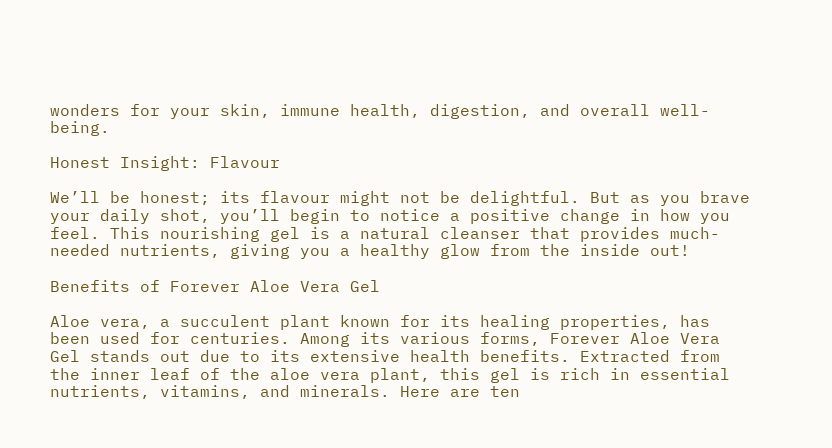wonders for your skin, immune health, digestion, and overall well-being.

Honest Insight: Flavour

We’ll be honest; its flavour might not be delightful. But as you brave your daily shot, you’ll begin to notice a positive change in how you feel. This nourishing gel is a natural cleanser that provides much-needed nutrients, giving you a healthy glow from the inside out!

Benefits of Forever Aloe Vera Gel

Aloe vera, a succulent plant known for its healing properties, has been used for centuries. Among its various forms, Forever Aloe Vera Gel stands out due to its extensive health benefits. Extracted from the inner leaf of the aloe vera plant, this gel is rich in essential nutrients, vitamins, and minerals. Here are ten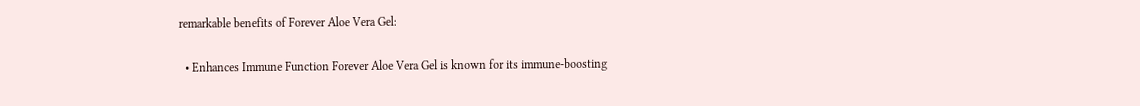remarkable benefits of Forever Aloe Vera Gel:

  • Enhances Immune Function Forever Aloe Vera Gel is known for its immune-boosting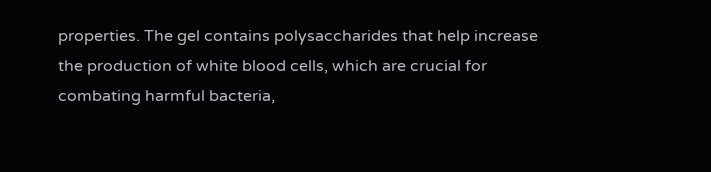properties. The gel contains polysaccharides that help increase the production of white blood cells, which are crucial for combating harmful bacteria,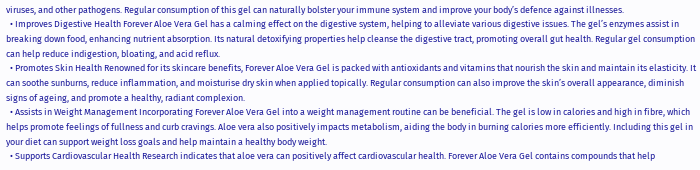viruses, and other pathogens. Regular consumption of this gel can naturally bolster your immune system and improve your body’s defence against illnesses.
  • Improves Digestive Health Forever Aloe Vera Gel has a calming effect on the digestive system, helping to alleviate various digestive issues. The gel’s enzymes assist in breaking down food, enhancing nutrient absorption. Its natural detoxifying properties help cleanse the digestive tract, promoting overall gut health. Regular gel consumption can help reduce indigestion, bloating, and acid reflux.
  • Promotes Skin Health Renowned for its skincare benefits, Forever Aloe Vera Gel is packed with antioxidants and vitamins that nourish the skin and maintain its elasticity. It can soothe sunburns, reduce inflammation, and moisturise dry skin when applied topically. Regular consumption can also improve the skin’s overall appearance, diminish signs of ageing, and promote a healthy, radiant complexion.
  • Assists in Weight Management Incorporating Forever Aloe Vera Gel into a weight management routine can be beneficial. The gel is low in calories and high in fibre, which helps promote feelings of fullness and curb cravings. Aloe vera also positively impacts metabolism, aiding the body in burning calories more efficiently. Including this gel in your diet can support weight loss goals and help maintain a healthy body weight.
  • Supports Cardiovascular Health Research indicates that aloe vera can positively affect cardiovascular health. Forever Aloe Vera Gel contains compounds that help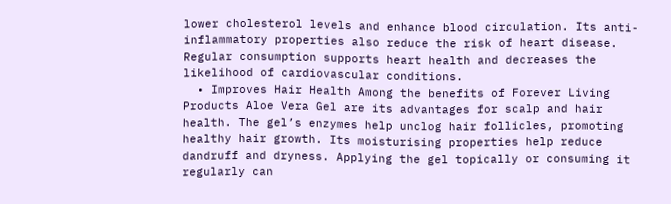lower cholesterol levels and enhance blood circulation. Its anti-inflammatory properties also reduce the risk of heart disease. Regular consumption supports heart health and decreases the likelihood of cardiovascular conditions.
  • Improves Hair Health Among the benefits of Forever Living Products Aloe Vera Gel are its advantages for scalp and hair health. The gel’s enzymes help unclog hair follicles, promoting healthy hair growth. Its moisturising properties help reduce dandruff and dryness. Applying the gel topically or consuming it regularly can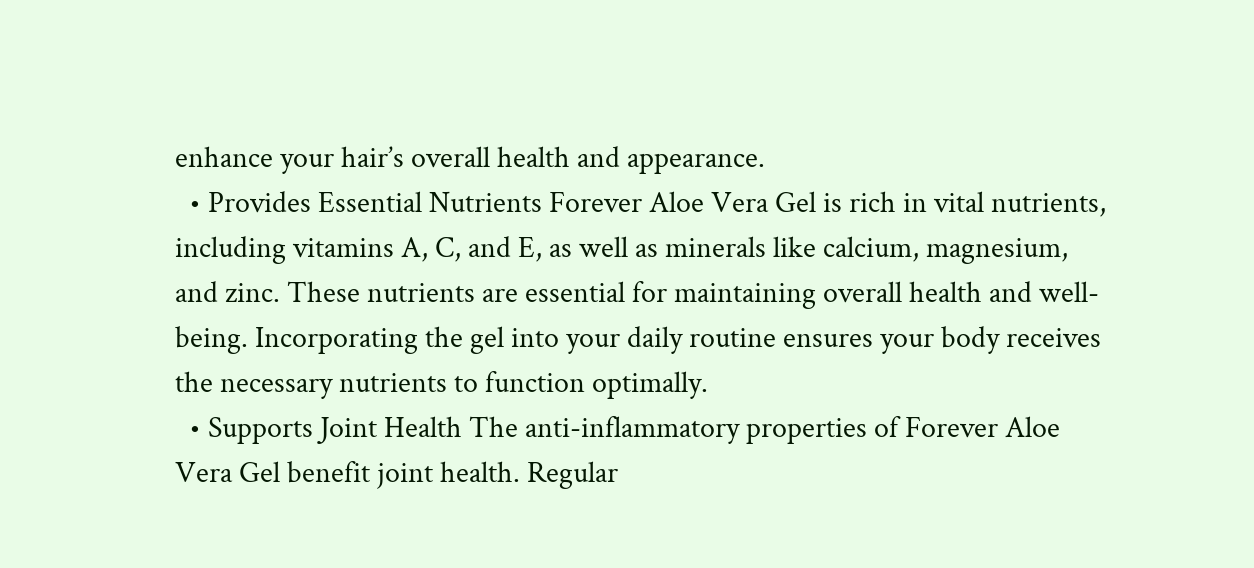enhance your hair’s overall health and appearance.
  • Provides Essential Nutrients Forever Aloe Vera Gel is rich in vital nutrients, including vitamins A, C, and E, as well as minerals like calcium, magnesium, and zinc. These nutrients are essential for maintaining overall health and well-being. Incorporating the gel into your daily routine ensures your body receives the necessary nutrients to function optimally.
  • Supports Joint Health The anti-inflammatory properties of Forever Aloe Vera Gel benefit joint health. Regular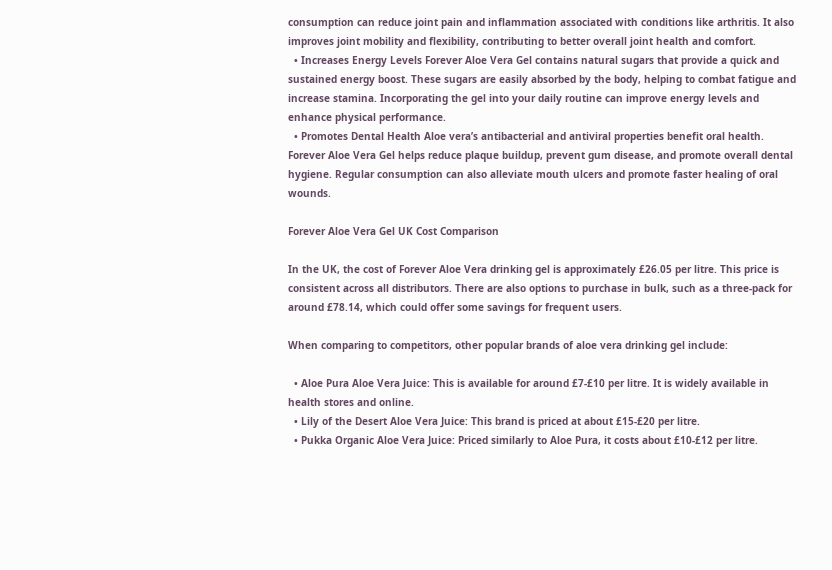consumption can reduce joint pain and inflammation associated with conditions like arthritis. It also improves joint mobility and flexibility, contributing to better overall joint health and comfort.
  • Increases Energy Levels Forever Aloe Vera Gel contains natural sugars that provide a quick and sustained energy boost. These sugars are easily absorbed by the body, helping to combat fatigue and increase stamina. Incorporating the gel into your daily routine can improve energy levels and enhance physical performance.
  • Promotes Dental Health Aloe vera’s antibacterial and antiviral properties benefit oral health. Forever Aloe Vera Gel helps reduce plaque buildup, prevent gum disease, and promote overall dental hygiene. Regular consumption can also alleviate mouth ulcers and promote faster healing of oral wounds.

Forever Aloe Vera Gel UK Cost Comparison

In the UK, the cost of Forever Aloe Vera drinking gel is approximately £26.05 per litre. This price is consistent across all distributors. There are also options to purchase in bulk, such as a three-pack for around £78.14, which could offer some savings for frequent users.

When comparing to competitors, other popular brands of aloe vera drinking gel include:

  • Aloe Pura Aloe Vera Juice: This is available for around £7-£10 per litre. It is widely available in health stores and online.
  • Lily of the Desert Aloe Vera Juice: This brand is priced at about £15-£20 per litre.
  • Pukka Organic Aloe Vera Juice: Priced similarly to Aloe Pura, it costs about £10-£12 per litre.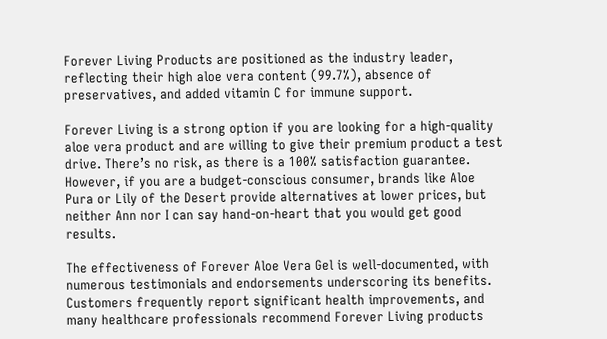Forever Living Products are positioned as the industry leader, reflecting their high aloe vera content (99.7%), absence of preservatives, and added vitamin C for immune support.

Forever Living is a strong option if you are looking for a high-quality aloe vera product and are willing to give their premium product a test drive. There’s no risk, as there is a 100% satisfaction guarantee. However, if you are a budget-conscious consumer, brands like Aloe Pura or Lily of the Desert provide alternatives at lower prices, but neither Ann nor I can say hand-on-heart that you would get good results.

The effectiveness of Forever Aloe Vera Gel is well-documented, with numerous testimonials and endorsements underscoring its benefits. Customers frequently report significant health improvements, and many healthcare professionals recommend Forever Living products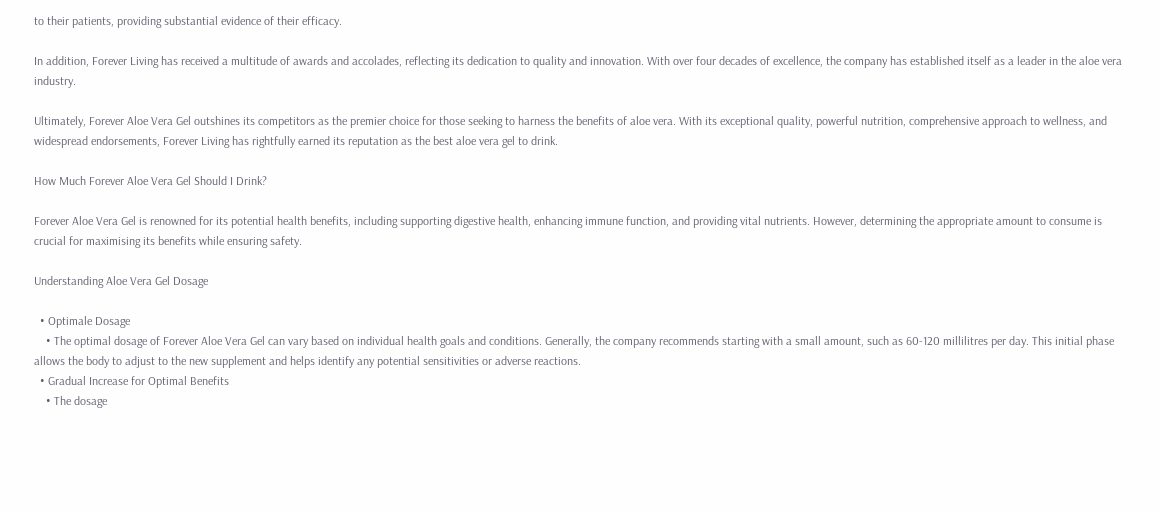to their patients, providing substantial evidence of their efficacy.

In addition, Forever Living has received a multitude of awards and accolades, reflecting its dedication to quality and innovation. With over four decades of excellence, the company has established itself as a leader in the aloe vera industry.

Ultimately, Forever Aloe Vera Gel outshines its competitors as the premier choice for those seeking to harness the benefits of aloe vera. With its exceptional quality, powerful nutrition, comprehensive approach to wellness, and widespread endorsements, Forever Living has rightfully earned its reputation as the best aloe vera gel to drink.

How Much Forever Aloe Vera Gel Should I Drink?

Forever Aloe Vera Gel is renowned for its potential health benefits, including supporting digestive health, enhancing immune function, and providing vital nutrients. However, determining the appropriate amount to consume is crucial for maximising its benefits while ensuring safety.

Understanding Aloe Vera Gel Dosage

  • Optimale Dosage
    • The optimal dosage of Forever Aloe Vera Gel can vary based on individual health goals and conditions. Generally, the company recommends starting with a small amount, such as 60-120 millilitres per day. This initial phase allows the body to adjust to the new supplement and helps identify any potential sensitivities or adverse reactions.
  • Gradual Increase for Optimal Benefits
    • The dosage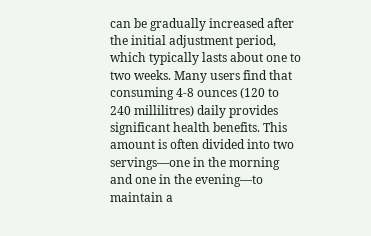can be gradually increased after the initial adjustment period, which typically lasts about one to two weeks. Many users find that consuming 4-8 ounces (120 to 240 millilitres) daily provides significant health benefits. This amount is often divided into two servings—one in the morning and one in the evening—to maintain a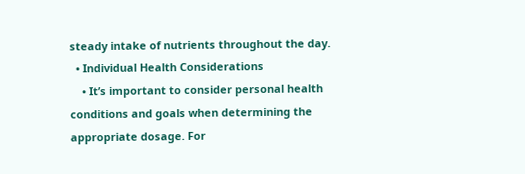steady intake of nutrients throughout the day.
  • Individual Health Considerations
    • It’s important to consider personal health conditions and goals when determining the appropriate dosage. For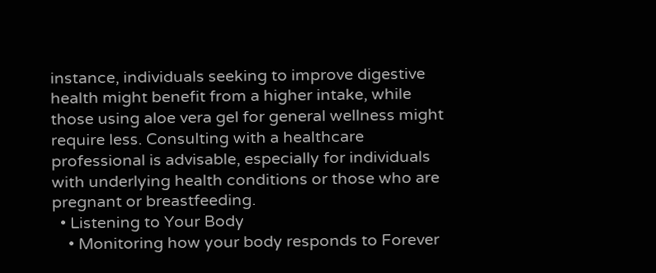instance, individuals seeking to improve digestive health might benefit from a higher intake, while those using aloe vera gel for general wellness might require less. Consulting with a healthcare professional is advisable, especially for individuals with underlying health conditions or those who are pregnant or breastfeeding.
  • Listening to Your Body
    • Monitoring how your body responds to Forever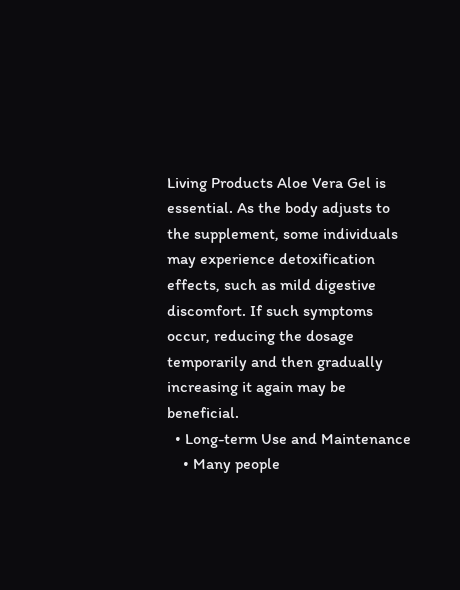Living Products Aloe Vera Gel is essential. As the body adjusts to the supplement, some individuals may experience detoxification effects, such as mild digestive discomfort. If such symptoms occur, reducing the dosage temporarily and then gradually increasing it again may be beneficial.
  • Long-term Use and Maintenance
    • Many people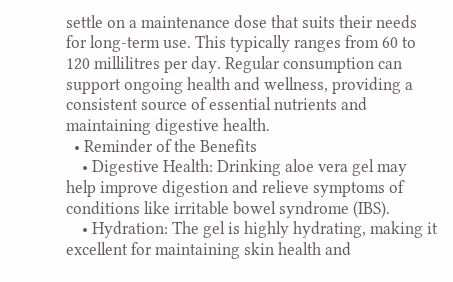settle on a maintenance dose that suits their needs for long-term use. This typically ranges from 60 to 120 millilitres per day. Regular consumption can support ongoing health and wellness, providing a consistent source of essential nutrients and maintaining digestive health.
  • Reminder of the Benefits
    • Digestive Health: Drinking aloe vera gel may help improve digestion and relieve symptoms of conditions like irritable bowel syndrome (IBS).
    • Hydration: The gel is highly hydrating, making it excellent for maintaining skin health and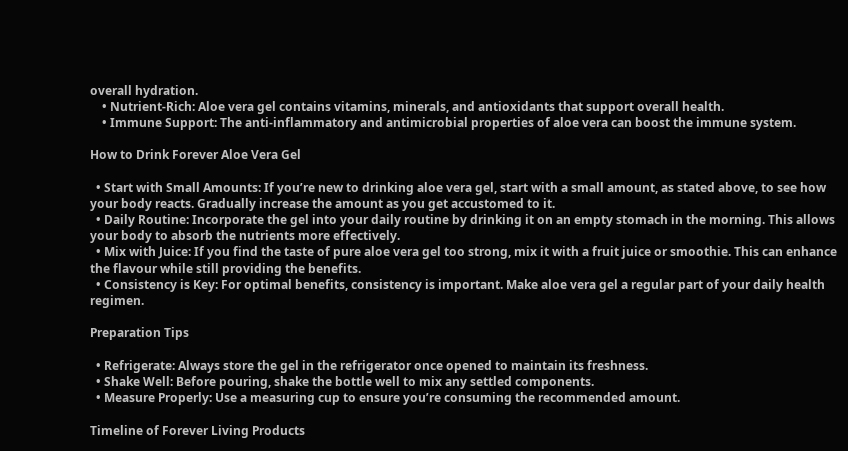overall hydration.
    • Nutrient-Rich: Aloe vera gel contains vitamins, minerals, and antioxidants that support overall health.
    • Immune Support: The anti-inflammatory and antimicrobial properties of aloe vera can boost the immune system.

How to Drink Forever Aloe Vera Gel

  • Start with Small Amounts: If you’re new to drinking aloe vera gel, start with a small amount, as stated above, to see how your body reacts. Gradually increase the amount as you get accustomed to it.
  • Daily Routine: Incorporate the gel into your daily routine by drinking it on an empty stomach in the morning. This allows your body to absorb the nutrients more effectively.
  • Mix with Juice: If you find the taste of pure aloe vera gel too strong, mix it with a fruit juice or smoothie. This can enhance the flavour while still providing the benefits.
  • Consistency is Key: For optimal benefits, consistency is important. Make aloe vera gel a regular part of your daily health regimen.

Preparation Tips

  • Refrigerate: Always store the gel in the refrigerator once opened to maintain its freshness.
  • Shake Well: Before pouring, shake the bottle well to mix any settled components.
  • Measure Properly: Use a measuring cup to ensure you’re consuming the recommended amount.

Timeline of Forever Living Products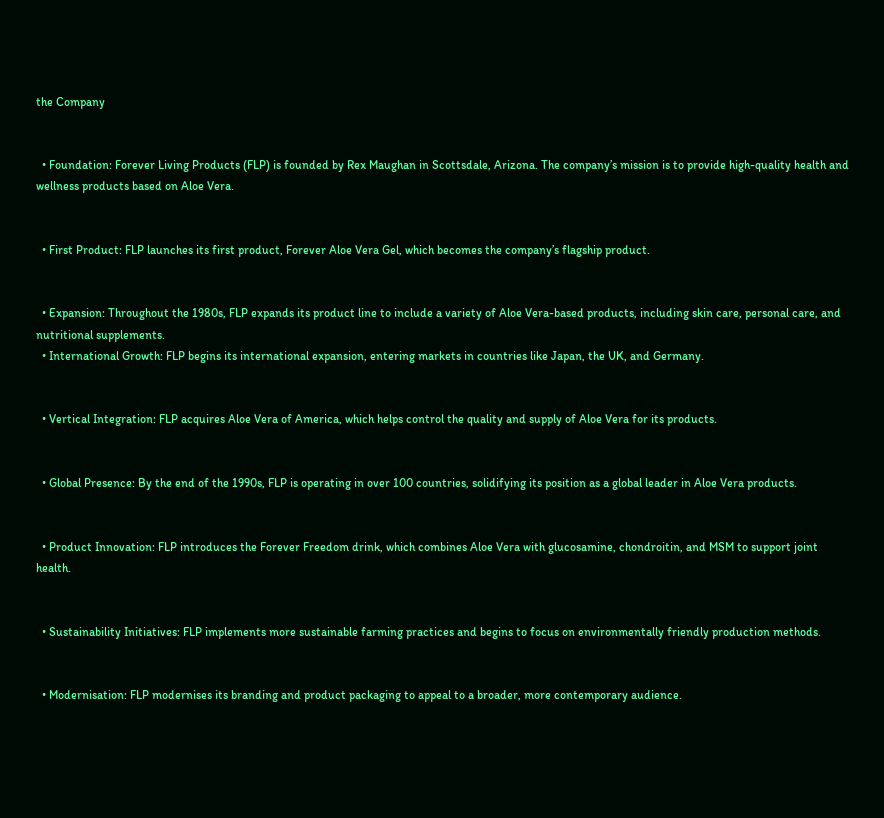the Company


  • Foundation: Forever Living Products (FLP) is founded by Rex Maughan in Scottsdale, Arizona. The company’s mission is to provide high-quality health and wellness products based on Aloe Vera.


  • First Product: FLP launches its first product, Forever Aloe Vera Gel, which becomes the company’s flagship product.


  • Expansion: Throughout the 1980s, FLP expands its product line to include a variety of Aloe Vera-based products, including skin care, personal care, and nutritional supplements.
  • International Growth: FLP begins its international expansion, entering markets in countries like Japan, the UK, and Germany.


  • Vertical Integration: FLP acquires Aloe Vera of America, which helps control the quality and supply of Aloe Vera for its products.


  • Global Presence: By the end of the 1990s, FLP is operating in over 100 countries, solidifying its position as a global leader in Aloe Vera products.


  • Product Innovation: FLP introduces the Forever Freedom drink, which combines Aloe Vera with glucosamine, chondroitin, and MSM to support joint health.


  • Sustainability Initiatives: FLP implements more sustainable farming practices and begins to focus on environmentally friendly production methods.


  • Modernisation: FLP modernises its branding and product packaging to appeal to a broader, more contemporary audience.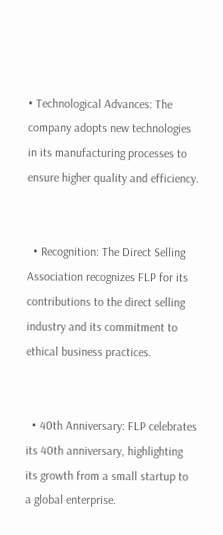• Technological Advances: The company adopts new technologies in its manufacturing processes to ensure higher quality and efficiency.


  • Recognition: The Direct Selling Association recognizes FLP for its contributions to the direct selling industry and its commitment to ethical business practices.


  • 40th Anniversary: FLP celebrates its 40th anniversary, highlighting its growth from a small startup to a global enterprise.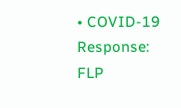• COVID-19 Response: FLP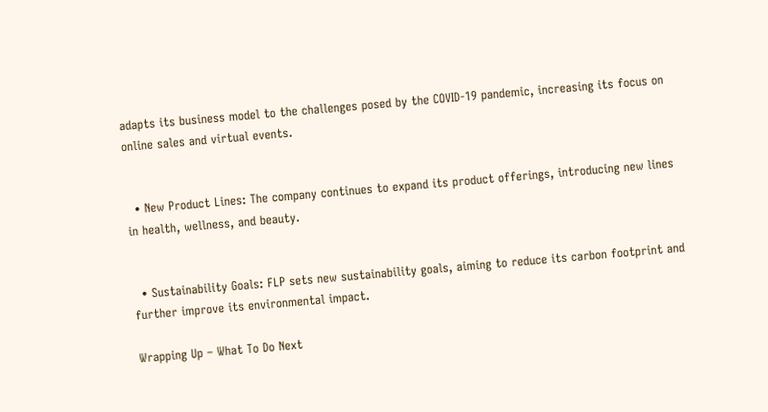adapts its business model to the challenges posed by the COVID-19 pandemic, increasing its focus on online sales and virtual events.


  • New Product Lines: The company continues to expand its product offerings, introducing new lines in health, wellness, and beauty.


  • Sustainability Goals: FLP sets new sustainability goals, aiming to reduce its carbon footprint and further improve its environmental impact.

Wrapping Up – What To Do Next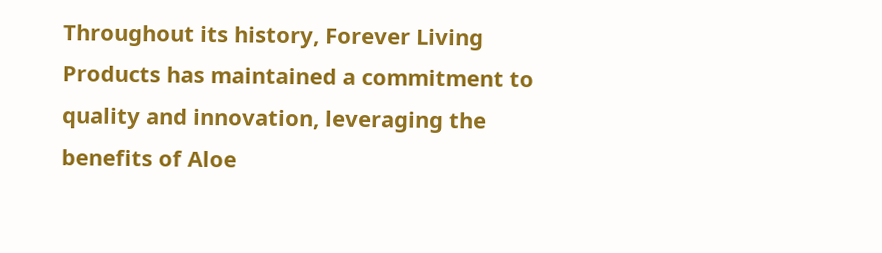Throughout its history, Forever Living Products has maintained a commitment to quality and innovation, leveraging the benefits of Aloe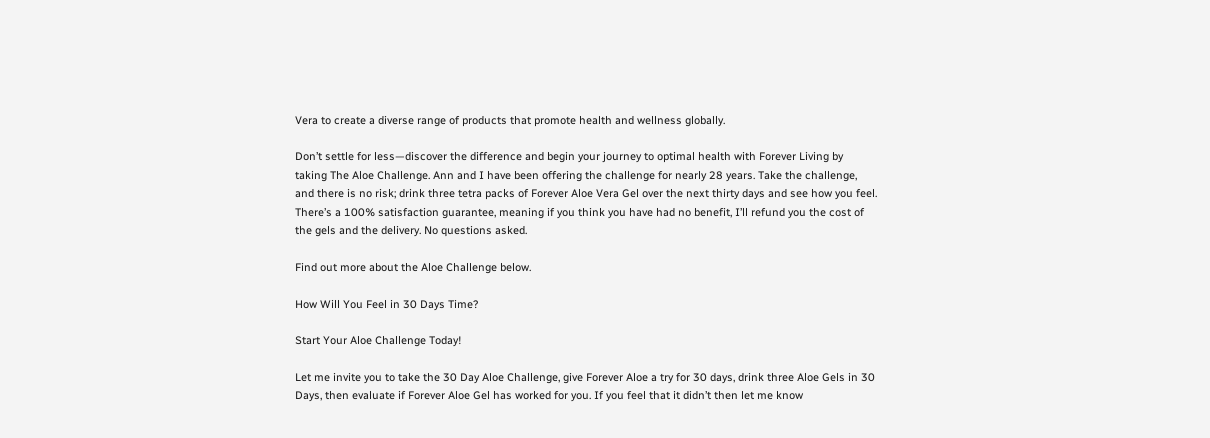Vera to create a diverse range of products that promote health and wellness globally.

Don’t settle for less—discover the difference and begin your journey to optimal health with Forever Living by taking The Aloe Challenge. Ann and I have been offering the challenge for nearly 28 years. Take the challenge, and there is no risk; drink three tetra packs of Forever Aloe Vera Gel over the next thirty days and see how you feel. There’s a 100% satisfaction guarantee, meaning if you think you have had no benefit, I’ll refund you the cost of the gels and the delivery. No questions asked.

Find out more about the Aloe Challenge below.

How Will You Feel in 30 Days Time?

Start Your Aloe Challenge Today!

Let me invite you to take the 30 Day Aloe Challenge, give Forever Aloe a try for 30 days, drink three Aloe Gels in 30 Days, then evaluate if Forever Aloe Gel has worked for you. If you feel that it didn’t then let me know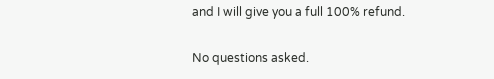and I will give you a full 100% refund.

No questions asked.